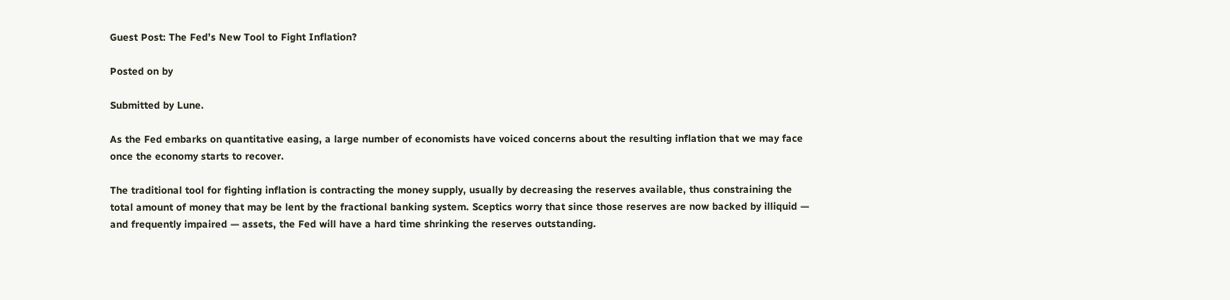Guest Post: The Fed’s New Tool to Fight Inflation?

Posted on by

Submitted by Lune.

As the Fed embarks on quantitative easing, a large number of economists have voiced concerns about the resulting inflation that we may face once the economy starts to recover.

The traditional tool for fighting inflation is contracting the money supply, usually by decreasing the reserves available, thus constraining the total amount of money that may be lent by the fractional banking system. Sceptics worry that since those reserves are now backed by illiquid — and frequently impaired — assets, the Fed will have a hard time shrinking the reserves outstanding.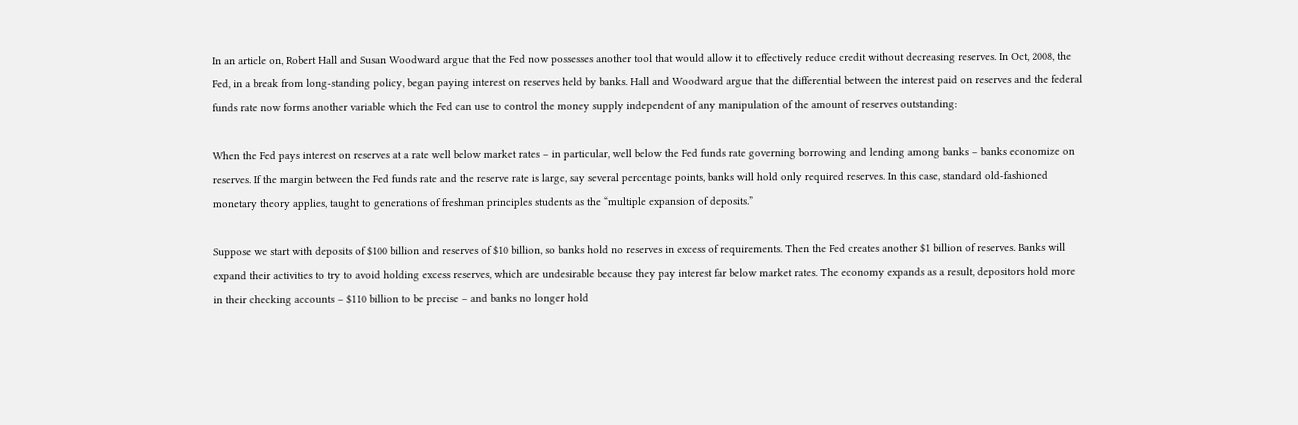In an article on, Robert Hall and Susan Woodward argue that the Fed now possesses another tool that would allow it to effectively reduce credit without decreasing reserves. In Oct, 2008, the Fed, in a break from long-standing policy, began paying interest on reserves held by banks. Hall and Woodward argue that the differential between the interest paid on reserves and the federal funds rate now forms another variable which the Fed can use to control the money supply independent of any manipulation of the amount of reserves outstanding:

When the Fed pays interest on reserves at a rate well below market rates – in particular, well below the Fed funds rate governing borrowing and lending among banks – banks economize on reserves. If the margin between the Fed funds rate and the reserve rate is large, say several percentage points, banks will hold only required reserves. In this case, standard old-fashioned monetary theory applies, taught to generations of freshman principles students as the “multiple expansion of deposits.”

Suppose we start with deposits of $100 billion and reserves of $10 billion, so banks hold no reserves in excess of requirements. Then the Fed creates another $1 billion of reserves. Banks will expand their activities to try to avoid holding excess reserves, which are undesirable because they pay interest far below market rates. The economy expands as a result, depositors hold more in their checking accounts – $110 billion to be precise – and banks no longer hold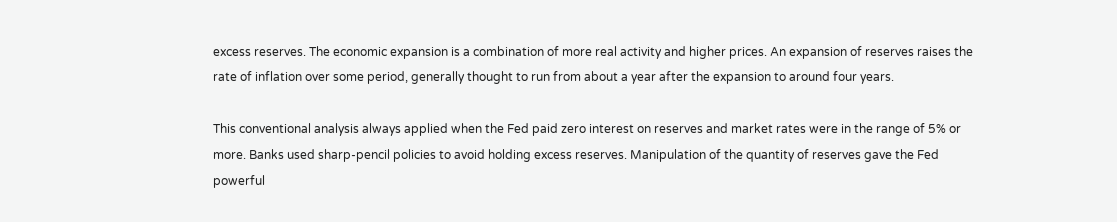excess reserves. The economic expansion is a combination of more real activity and higher prices. An expansion of reserves raises the rate of inflation over some period, generally thought to run from about a year after the expansion to around four years.

This conventional analysis always applied when the Fed paid zero interest on reserves and market rates were in the range of 5% or more. Banks used sharp-pencil policies to avoid holding excess reserves. Manipulation of the quantity of reserves gave the Fed powerful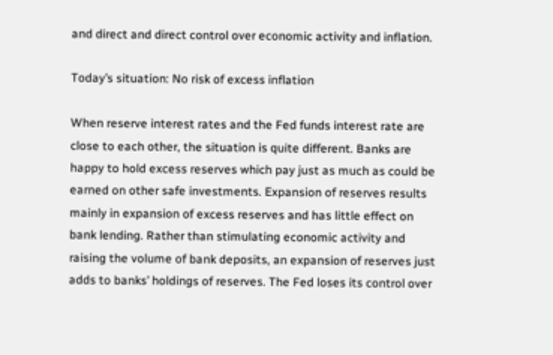and direct and direct control over economic activity and inflation.

Today’s situation: No risk of excess inflation

When reserve interest rates and the Fed funds interest rate are close to each other, the situation is quite different. Banks are happy to hold excess reserves which pay just as much as could be earned on other safe investments. Expansion of reserves results mainly in expansion of excess reserves and has little effect on bank lending. Rather than stimulating economic activity and raising the volume of bank deposits, an expansion of reserves just adds to banks’ holdings of reserves. The Fed loses its control over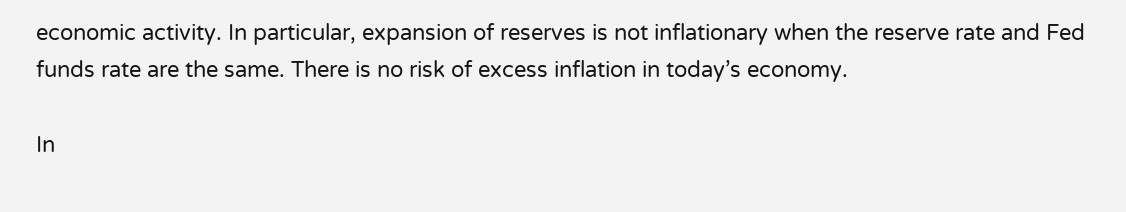economic activity. In particular, expansion of reserves is not inflationary when the reserve rate and Fed funds rate are the same. There is no risk of excess inflation in today’s economy.

In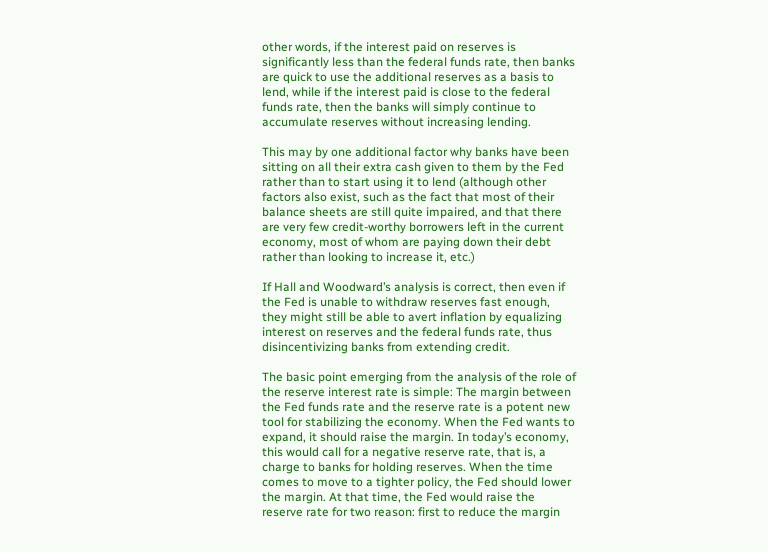other words, if the interest paid on reserves is significantly less than the federal funds rate, then banks are quick to use the additional reserves as a basis to lend, while if the interest paid is close to the federal funds rate, then the banks will simply continue to accumulate reserves without increasing lending.

This may by one additional factor why banks have been sitting on all their extra cash given to them by the Fed rather than to start using it to lend (although other factors also exist, such as the fact that most of their balance sheets are still quite impaired, and that there are very few credit-worthy borrowers left in the current economy, most of whom are paying down their debt rather than looking to increase it, etc.)

If Hall and Woodward’s analysis is correct, then even if the Fed is unable to withdraw reserves fast enough, they might still be able to avert inflation by equalizing interest on reserves and the federal funds rate, thus disincentivizing banks from extending credit.

The basic point emerging from the analysis of the role of the reserve interest rate is simple: The margin between the Fed funds rate and the reserve rate is a potent new tool for stabilizing the economy. When the Fed wants to expand, it should raise the margin. In today’s economy, this would call for a negative reserve rate, that is, a charge to banks for holding reserves. When the time comes to move to a tighter policy, the Fed should lower the margin. At that time, the Fed would raise the reserve rate for two reason: first to reduce the margin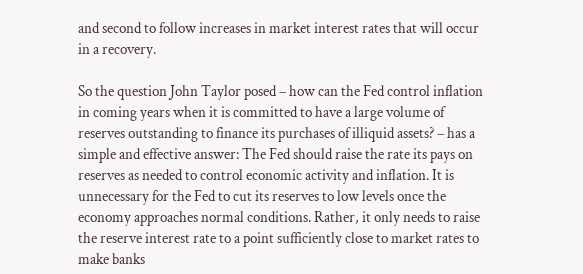and second to follow increases in market interest rates that will occur in a recovery.

So the question John Taylor posed – how can the Fed control inflation in coming years when it is committed to have a large volume of reserves outstanding to finance its purchases of illiquid assets? – has a simple and effective answer: The Fed should raise the rate its pays on reserves as needed to control economic activity and inflation. It is unnecessary for the Fed to cut its reserves to low levels once the economy approaches normal conditions. Rather, it only needs to raise the reserve interest rate to a point sufficiently close to market rates to make banks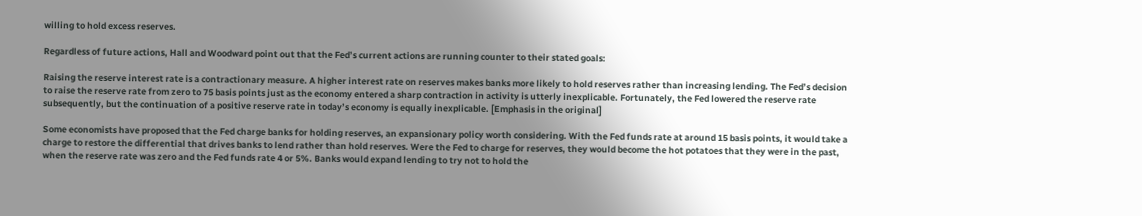willing to hold excess reserves.

Regardless of future actions, Hall and Woodward point out that the Fed’s current actions are running counter to their stated goals:

Raising the reserve interest rate is a contractionary measure. A higher interest rate on reserves makes banks more likely to hold reserves rather than increasing lending. The Fed’s decision to raise the reserve rate from zero to 75 basis points just as the economy entered a sharp contraction in activity is utterly inexplicable. Fortunately, the Fed lowered the reserve rate subsequently, but the continuation of a positive reserve rate in today’s economy is equally inexplicable. [Emphasis in the original]

Some economists have proposed that the Fed charge banks for holding reserves, an expansionary policy worth considering. With the Fed funds rate at around 15 basis points, it would take a charge to restore the differential that drives banks to lend rather than hold reserves. Were the Fed to charge for reserves, they would become the hot potatoes that they were in the past, when the reserve rate was zero and the Fed funds rate 4 or 5%. Banks would expand lending to try not to hold the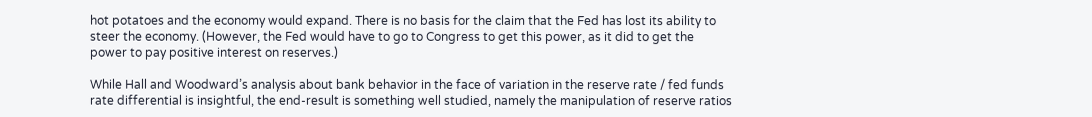hot potatoes and the economy would expand. There is no basis for the claim that the Fed has lost its ability to steer the economy. (However, the Fed would have to go to Congress to get this power, as it did to get the power to pay positive interest on reserves.)

While Hall and Woodward’s analysis about bank behavior in the face of variation in the reserve rate / fed funds rate differential is insightful, the end-result is something well studied, namely the manipulation of reserve ratios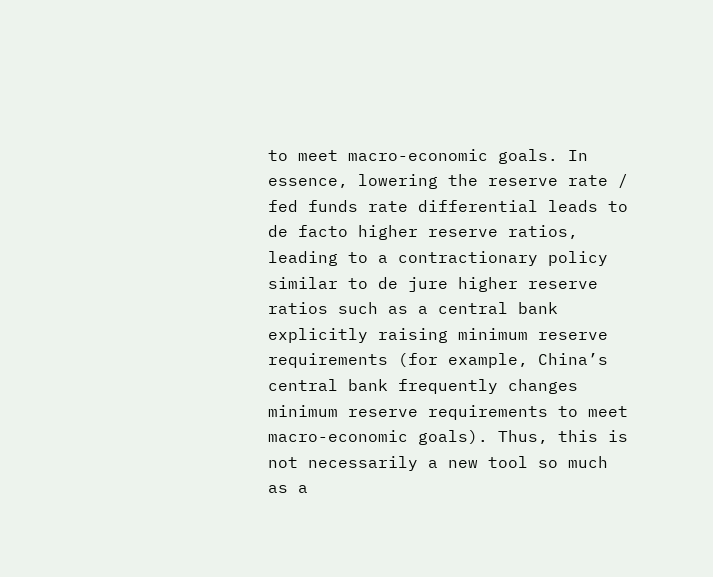to meet macro-economic goals. In essence, lowering the reserve rate / fed funds rate differential leads to de facto higher reserve ratios, leading to a contractionary policy similar to de jure higher reserve ratios such as a central bank explicitly raising minimum reserve requirements (for example, China’s central bank frequently changes minimum reserve requirements to meet macro-economic goals). Thus, this is not necessarily a new tool so much as a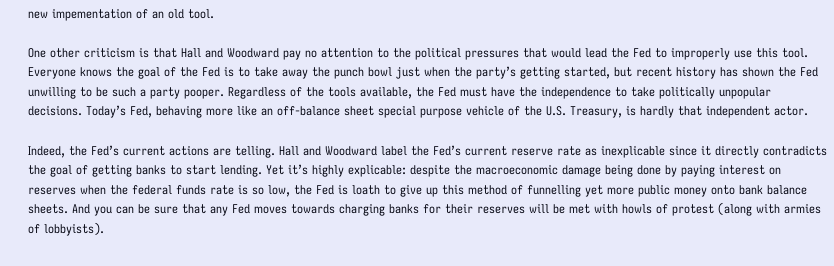new impementation of an old tool.

One other criticism is that Hall and Woodward pay no attention to the political pressures that would lead the Fed to improperly use this tool. Everyone knows the goal of the Fed is to take away the punch bowl just when the party’s getting started, but recent history has shown the Fed unwilling to be such a party pooper. Regardless of the tools available, the Fed must have the independence to take politically unpopular decisions. Today’s Fed, behaving more like an off-balance sheet special purpose vehicle of the U.S. Treasury, is hardly that independent actor.

Indeed, the Fed’s current actions are telling. Hall and Woodward label the Fed’s current reserve rate as inexplicable since it directly contradicts the goal of getting banks to start lending. Yet it’s highly explicable: despite the macroeconomic damage being done by paying interest on reserves when the federal funds rate is so low, the Fed is loath to give up this method of funnelling yet more public money onto bank balance sheets. And you can be sure that any Fed moves towards charging banks for their reserves will be met with howls of protest (along with armies of lobbyists).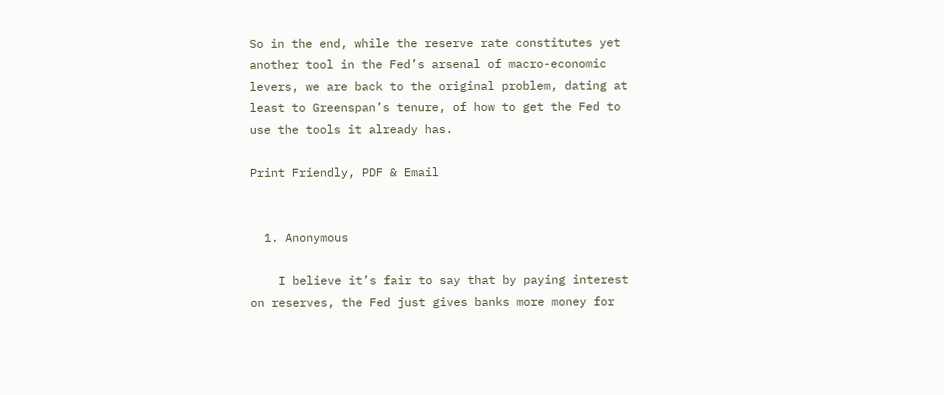So in the end, while the reserve rate constitutes yet another tool in the Fed’s arsenal of macro-economic levers, we are back to the original problem, dating at least to Greenspan’s tenure, of how to get the Fed to use the tools it already has.

Print Friendly, PDF & Email


  1. Anonymous

    I believe it’s fair to say that by paying interest on reserves, the Fed just gives banks more money for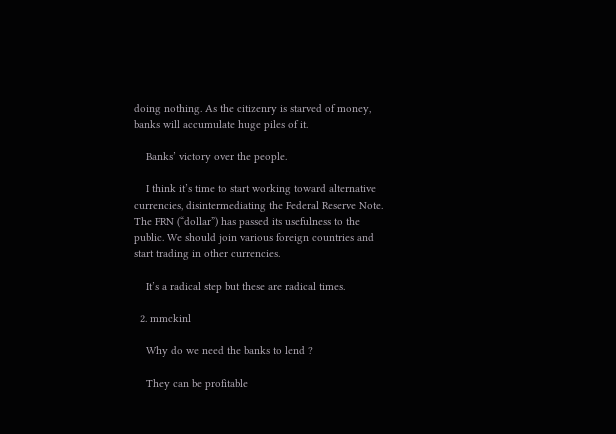doing nothing. As the citizenry is starved of money, banks will accumulate huge piles of it.

    Banks’ victory over the people.

    I think it’s time to start working toward alternative currencies, disintermediating the Federal Reserve Note. The FRN (“dollar”) has passed its usefulness to the public. We should join various foreign countries and start trading in other currencies.

    It’s a radical step but these are radical times.

  2. mmckinl

    Why do we need the banks to lend ?

    They can be profitable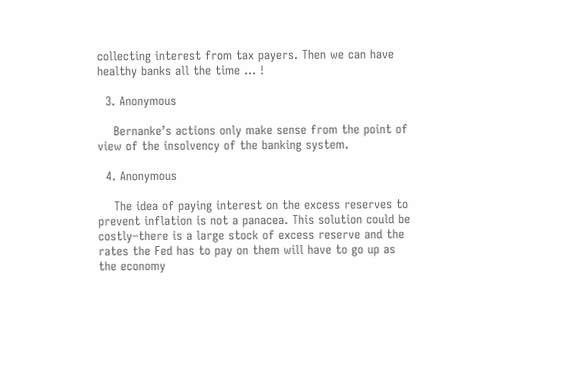collecting interest from tax payers. Then we can have healthy banks all the time … !

  3. Anonymous

    Bernanke’s actions only make sense from the point of view of the insolvency of the banking system.

  4. Anonymous

    The idea of paying interest on the excess reserves to prevent inflation is not a panacea. This solution could be costly–there is a large stock of excess reserve and the rates the Fed has to pay on them will have to go up as the economy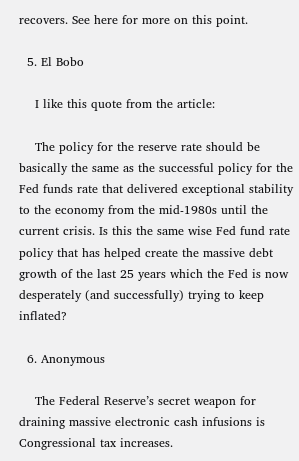recovers. See here for more on this point.

  5. El Bobo

    I like this quote from the article:

    The policy for the reserve rate should be basically the same as the successful policy for the Fed funds rate that delivered exceptional stability to the economy from the mid-1980s until the current crisis. Is this the same wise Fed fund rate policy that has helped create the massive debt growth of the last 25 years which the Fed is now desperately (and successfully) trying to keep inflated?

  6. Anonymous

    The Federal Reserve’s secret weapon for draining massive electronic cash infusions is Congressional tax increases.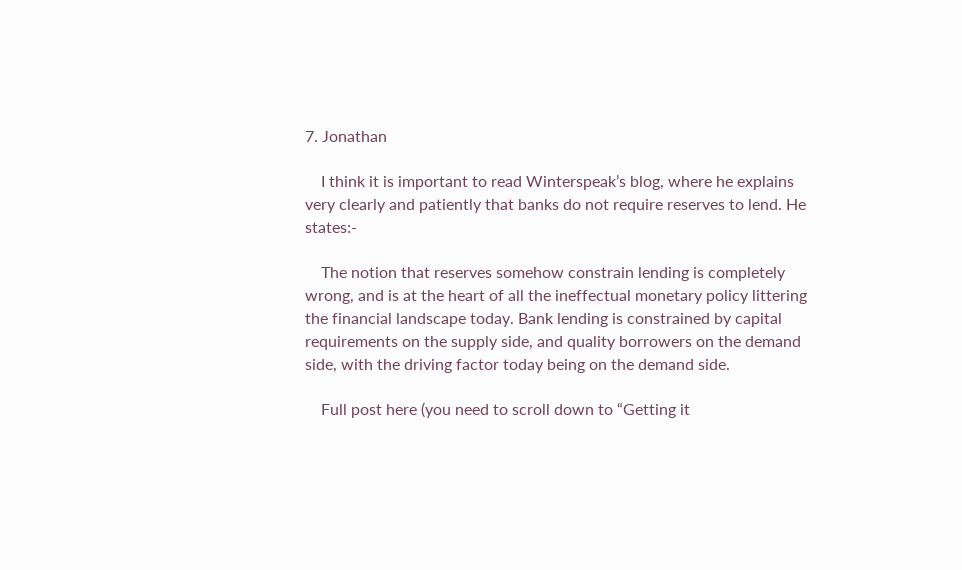7. Jonathan

    I think it is important to read Winterspeak’s blog, where he explains very clearly and patiently that banks do not require reserves to lend. He states:-

    The notion that reserves somehow constrain lending is completely wrong, and is at the heart of all the ineffectual monetary policy littering the financial landscape today. Bank lending is constrained by capital requirements on the supply side, and quality borrowers on the demand side, with the driving factor today being on the demand side.

    Full post here (you need to scroll down to “Getting it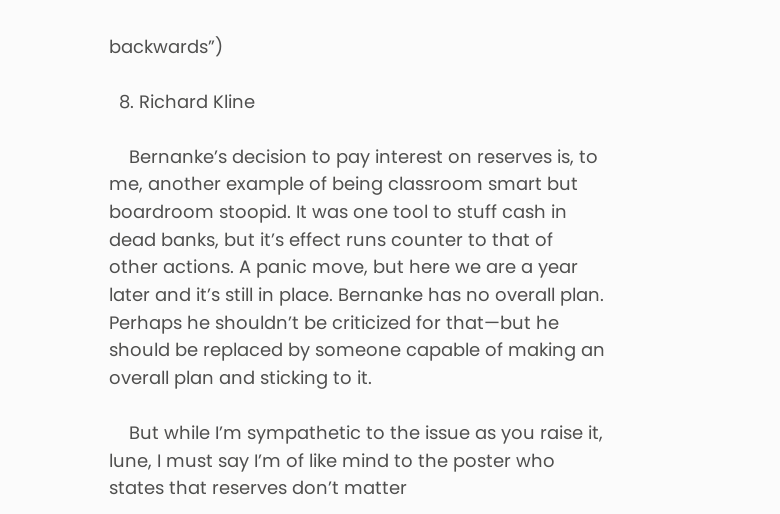backwards”)

  8. Richard Kline

    Bernanke’s decision to pay interest on reserves is, to me, another example of being classroom smart but boardroom stoopid. It was one tool to stuff cash in dead banks, but it’s effect runs counter to that of other actions. A panic move, but here we are a year later and it’s still in place. Bernanke has no overall plan. Perhaps he shouldn’t be criticized for that—but he should be replaced by someone capable of making an overall plan and sticking to it.

    But while I’m sympathetic to the issue as you raise it, lune, I must say I’m of like mind to the poster who states that reserves don’t matter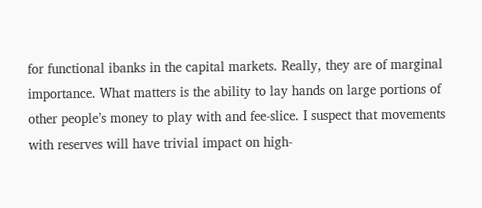for functional ibanks in the capital markets. Really, they are of marginal importance. What matters is the ability to lay hands on large portions of other people’s money to play with and fee-slice. I suspect that movements with reserves will have trivial impact on high-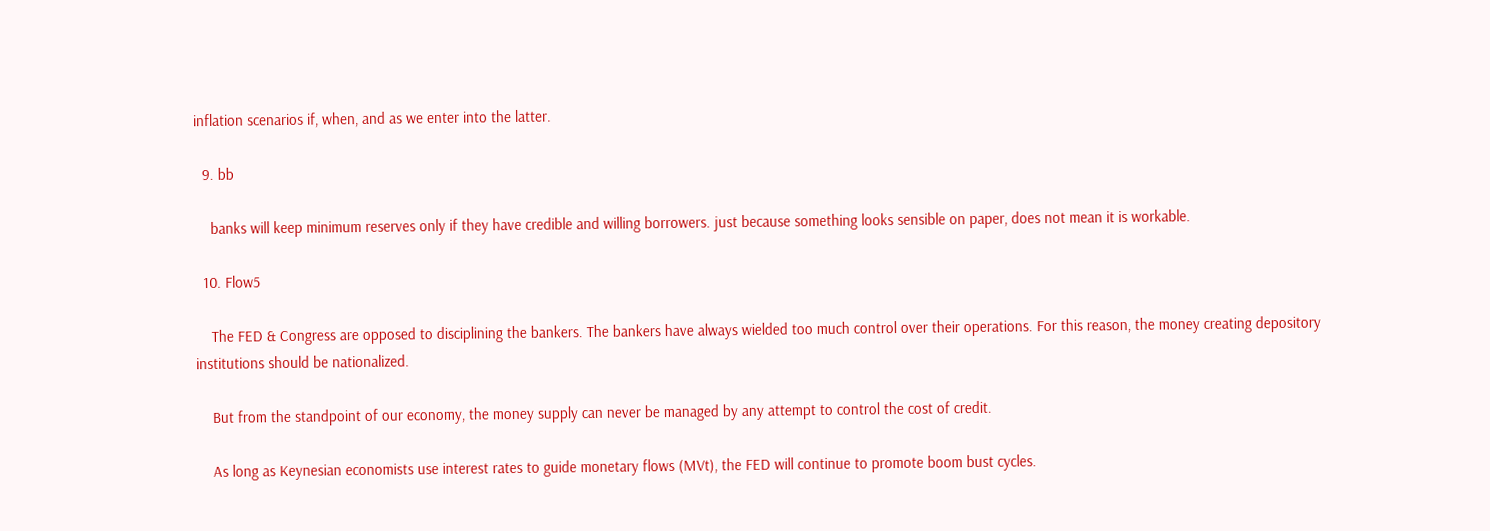inflation scenarios if, when, and as we enter into the latter.

  9. bb

    banks will keep minimum reserves only if they have credible and willing borrowers. just because something looks sensible on paper, does not mean it is workable.

  10. Flow5

    The FED & Congress are opposed to disciplining the bankers. The bankers have always wielded too much control over their operations. For this reason, the money creating depository institutions should be nationalized.

    But from the standpoint of our economy, the money supply can never be managed by any attempt to control the cost of credit.

    As long as Keynesian economists use interest rates to guide monetary flows (MVt), the FED will continue to promote boom bust cycles.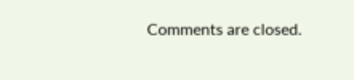Comments are closed.